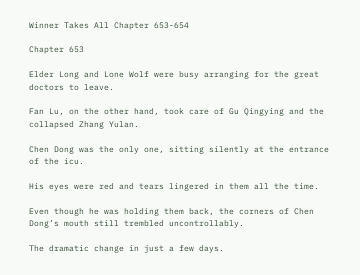Winner Takes All Chapter 653-654

Chapter 653

Elder Long and Lone Wolf were busy arranging for the great doctors to leave.

Fan Lu, on the other hand, took care of Gu Qingying and the collapsed Zhang Yulan.

Chen Dong was the only one, sitting silently at the entrance of the icu.

His eyes were red and tears lingered in them all the time.

Even though he was holding them back, the corners of Chen Dong’s mouth still trembled uncontrollably.

The dramatic change in just a few days.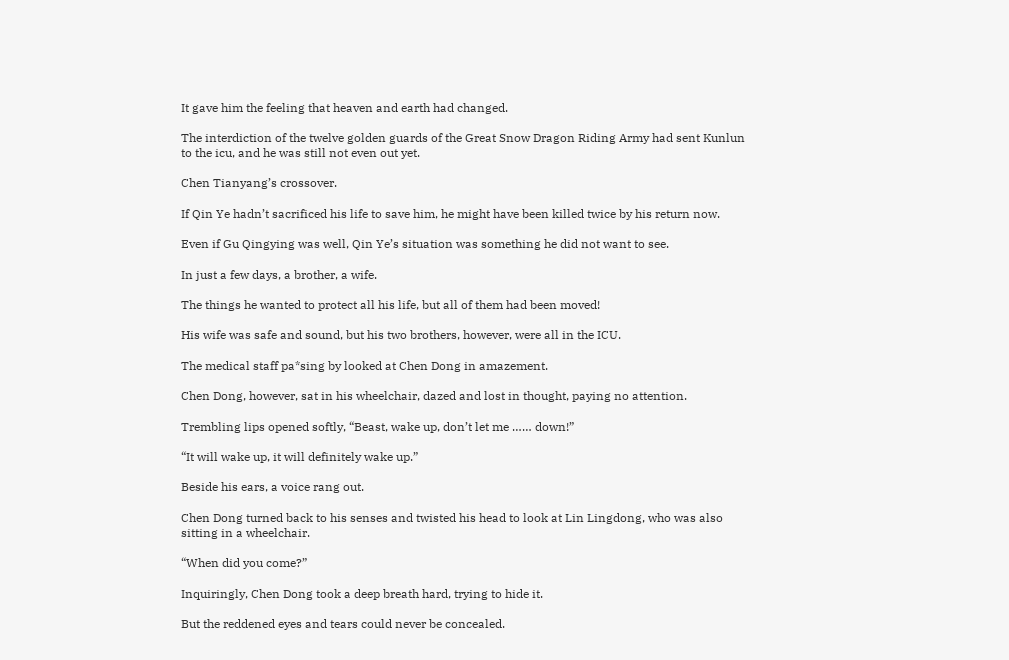It gave him the feeling that heaven and earth had changed.

The interdiction of the twelve golden guards of the Great Snow Dragon Riding Army had sent Kunlun to the icu, and he was still not even out yet.

Chen Tianyang’s crossover.

If Qin Ye hadn’t sacrificed his life to save him, he might have been killed twice by his return now.

Even if Gu Qingying was well, Qin Ye’s situation was something he did not want to see.

In just a few days, a brother, a wife.

The things he wanted to protect all his life, but all of them had been moved!

His wife was safe and sound, but his two brothers, however, were all in the ICU.

The medical staff pa*sing by looked at Chen Dong in amazement.

Chen Dong, however, sat in his wheelchair, dazed and lost in thought, paying no attention.

Trembling lips opened softly, “Beast, wake up, don’t let me …… down!”

“It will wake up, it will definitely wake up.”

Beside his ears, a voice rang out.

Chen Dong turned back to his senses and twisted his head to look at Lin Lingdong, who was also sitting in a wheelchair.

“When did you come?”

Inquiringly, Chen Dong took a deep breath hard, trying to hide it.

But the reddened eyes and tears could never be concealed.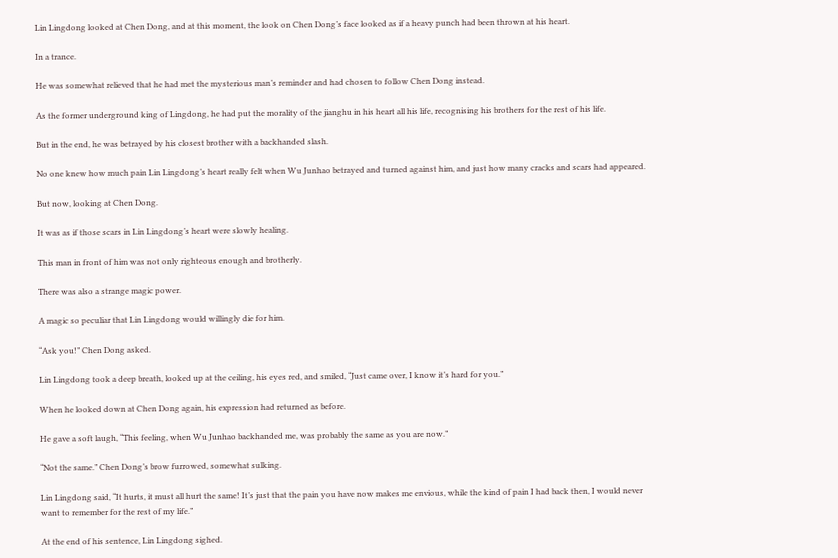Lin Lingdong looked at Chen Dong, and at this moment, the look on Chen Dong’s face looked as if a heavy punch had been thrown at his heart.

In a trance.

He was somewhat relieved that he had met the mysterious man’s reminder and had chosen to follow Chen Dong instead.

As the former underground king of Lingdong, he had put the morality of the jianghu in his heart all his life, recognising his brothers for the rest of his life.

But in the end, he was betrayed by his closest brother with a backhanded slash.

No one knew how much pain Lin Lingdong’s heart really felt when Wu Junhao betrayed and turned against him, and just how many cracks and scars had appeared.

But now, looking at Chen Dong.

It was as if those scars in Lin Lingdong’s heart were slowly healing.

This man in front of him was not only righteous enough and brotherly.

There was also a strange magic power.

A magic so peculiar that Lin Lingdong would willingly die for him.

“Ask you!” Chen Dong asked.

Lin Lingdong took a deep breath, looked up at the ceiling, his eyes red, and smiled, “Just came over, I know it’s hard for you.”

When he looked down at Chen Dong again, his expression had returned as before.

He gave a soft laugh, “This feeling, when Wu Junhao backhanded me, was probably the same as you are now.”

“Not the same.” Chen Dong’s brow furrowed, somewhat sulking.

Lin Lingdong said, “It hurts, it must all hurt the same! It’s just that the pain you have now makes me envious, while the kind of pain I had back then, I would never want to remember for the rest of my life.”

At the end of his sentence, Lin Lingdong sighed.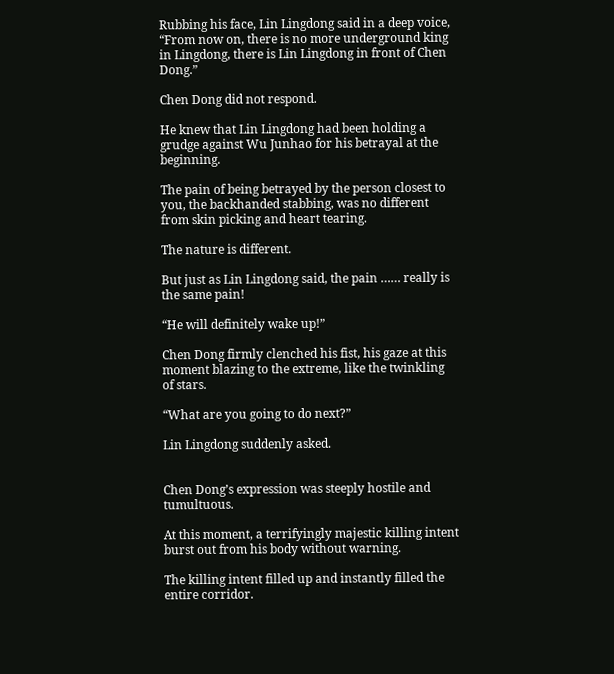Rubbing his face, Lin Lingdong said in a deep voice, “From now on, there is no more underground king in Lingdong, there is Lin Lingdong in front of Chen Dong.”

Chen Dong did not respond.

He knew that Lin Lingdong had been holding a grudge against Wu Junhao for his betrayal at the beginning.

The pain of being betrayed by the person closest to you, the backhanded stabbing, was no different from skin picking and heart tearing.

The nature is different.

But just as Lin Lingdong said, the pain …… really is the same pain!

“He will definitely wake up!”

Chen Dong firmly clenched his fist, his gaze at this moment blazing to the extreme, like the twinkling of stars.

“What are you going to do next?”

Lin Lingdong suddenly asked.


Chen Dong’s expression was steeply hostile and tumultuous.

At this moment, a terrifyingly majestic killing intent burst out from his body without warning.

The killing intent filled up and instantly filled the entire corridor.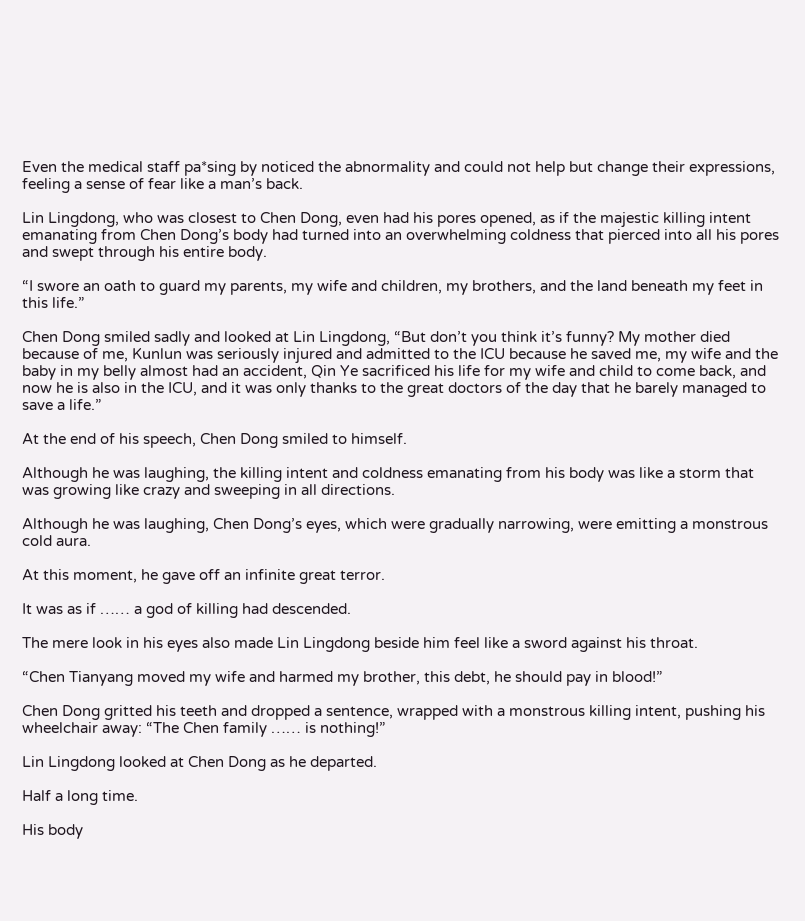Even the medical staff pa*sing by noticed the abnormality and could not help but change their expressions, feeling a sense of fear like a man’s back.

Lin Lingdong, who was closest to Chen Dong, even had his pores opened, as if the majestic killing intent emanating from Chen Dong’s body had turned into an overwhelming coldness that pierced into all his pores and swept through his entire body.

“I swore an oath to guard my parents, my wife and children, my brothers, and the land beneath my feet in this life.”

Chen Dong smiled sadly and looked at Lin Lingdong, “But don’t you think it’s funny? My mother died because of me, Kunlun was seriously injured and admitted to the ICU because he saved me, my wife and the baby in my belly almost had an accident, Qin Ye sacrificed his life for my wife and child to come back, and now he is also in the ICU, and it was only thanks to the great doctors of the day that he barely managed to save a life.”

At the end of his speech, Chen Dong smiled to himself.

Although he was laughing, the killing intent and coldness emanating from his body was like a storm that was growing like crazy and sweeping in all directions.

Although he was laughing, Chen Dong’s eyes, which were gradually narrowing, were emitting a monstrous cold aura.

At this moment, he gave off an infinite great terror.

It was as if …… a god of killing had descended.

The mere look in his eyes also made Lin Lingdong beside him feel like a sword against his throat.

“Chen Tianyang moved my wife and harmed my brother, this debt, he should pay in blood!”

Chen Dong gritted his teeth and dropped a sentence, wrapped with a monstrous killing intent, pushing his wheelchair away: “The Chen family …… is nothing!”

Lin Lingdong looked at Chen Dong as he departed.

Half a long time.

His body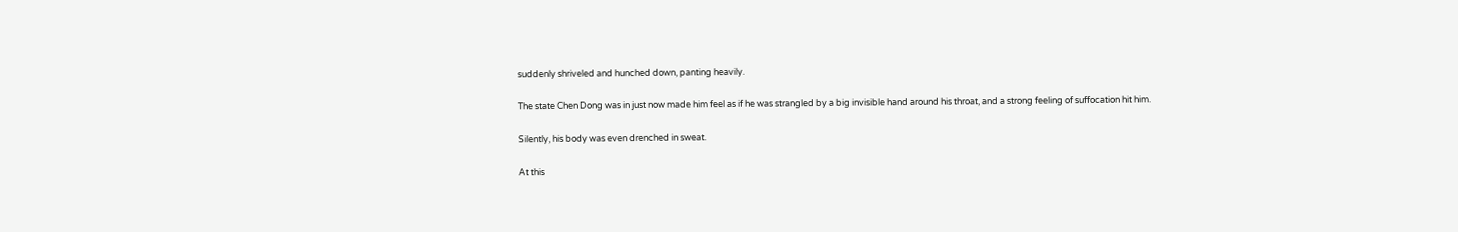suddenly shriveled and hunched down, panting heavily.

The state Chen Dong was in just now made him feel as if he was strangled by a big invisible hand around his throat, and a strong feeling of suffocation hit him.

Silently, his body was even drenched in sweat.

At this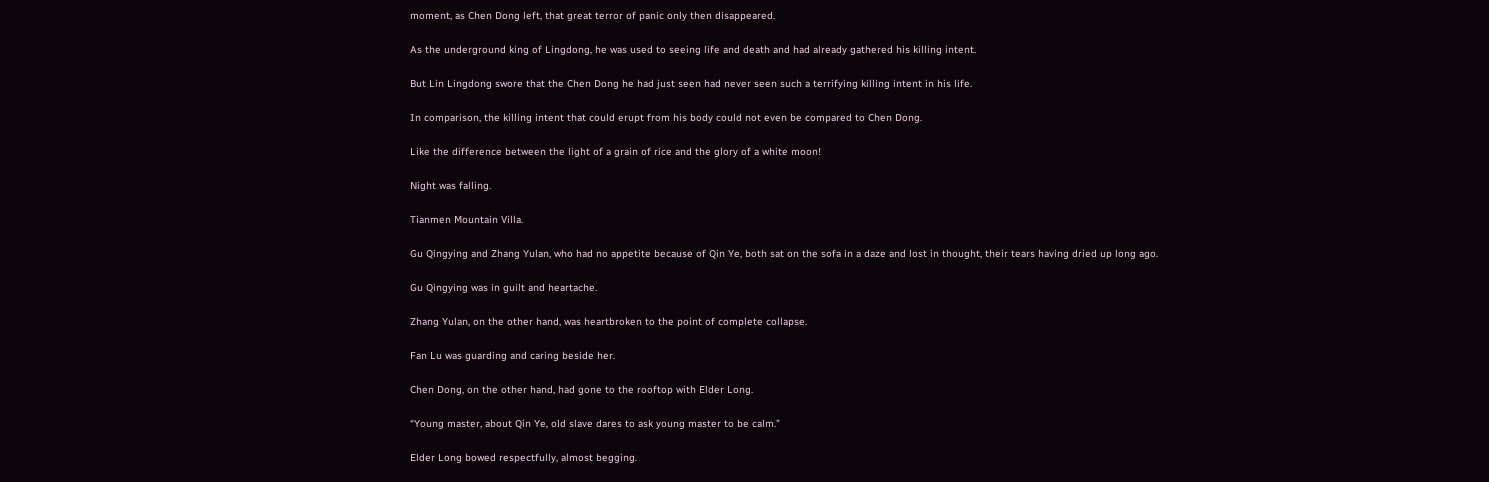moment, as Chen Dong left, that great terror of panic only then disappeared.

As the underground king of Lingdong, he was used to seeing life and death and had already gathered his killing intent.

But Lin Lingdong swore that the Chen Dong he had just seen had never seen such a terrifying killing intent in his life.

In comparison, the killing intent that could erupt from his body could not even be compared to Chen Dong.

Like the difference between the light of a grain of rice and the glory of a white moon!

Night was falling.

Tianmen Mountain Villa.

Gu Qingying and Zhang Yulan, who had no appetite because of Qin Ye, both sat on the sofa in a daze and lost in thought, their tears having dried up long ago.

Gu Qingying was in guilt and heartache.

Zhang Yulan, on the other hand, was heartbroken to the point of complete collapse.

Fan Lu was guarding and caring beside her.

Chen Dong, on the other hand, had gone to the rooftop with Elder Long.

“Young master, about Qin Ye, old slave dares to ask young master to be calm.”

Elder Long bowed respectfully, almost begging.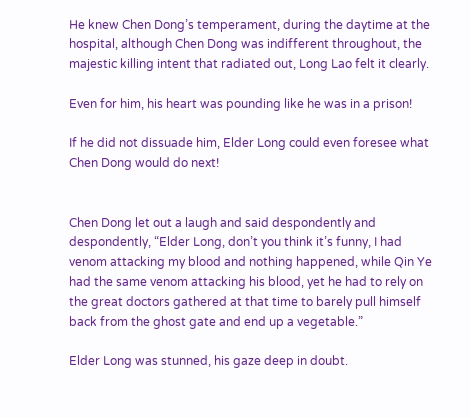He knew Chen Dong’s temperament, during the daytime at the hospital, although Chen Dong was indifferent throughout, the majestic killing intent that radiated out, Long Lao felt it clearly.

Even for him, his heart was pounding like he was in a prison!

If he did not dissuade him, Elder Long could even foresee what Chen Dong would do next!


Chen Dong let out a laugh and said despondently and despondently, “Elder Long, don’t you think it’s funny, I had venom attacking my blood and nothing happened, while Qin Ye had the same venom attacking his blood, yet he had to rely on the great doctors gathered at that time to barely pull himself back from the ghost gate and end up a vegetable.”

Elder Long was stunned, his gaze deep in doubt.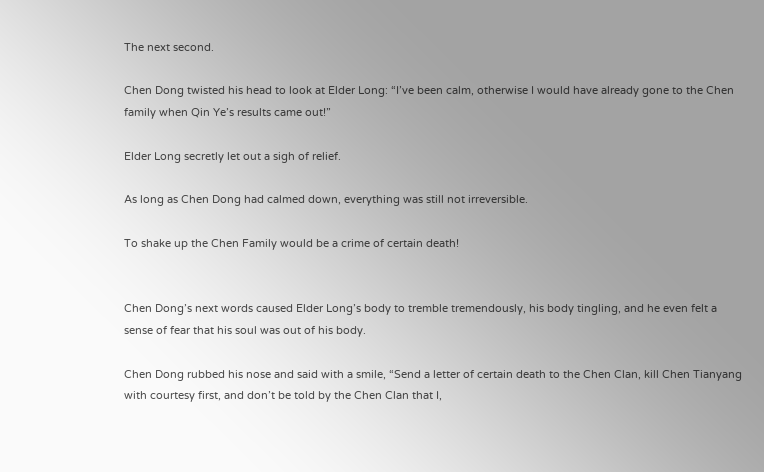The next second.

Chen Dong twisted his head to look at Elder Long: “I’ve been calm, otherwise I would have already gone to the Chen family when Qin Ye’s results came out!”

Elder Long secretly let out a sigh of relief.

As long as Chen Dong had calmed down, everything was still not irreversible.

To shake up the Chen Family would be a crime of certain death!


Chen Dong’s next words caused Elder Long’s body to tremble tremendously, his body tingling, and he even felt a sense of fear that his soul was out of his body.

Chen Dong rubbed his nose and said with a smile, “Send a letter of certain death to the Chen Clan, kill Chen Tianyang with courtesy first, and don’t be told by the Chen Clan that I,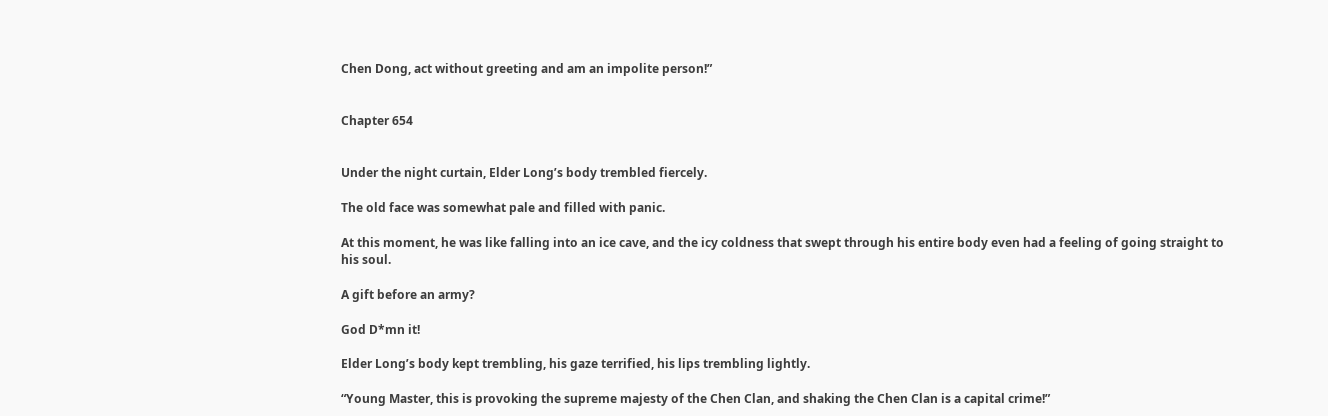Chen Dong, act without greeting and am an impolite person!”


Chapter 654


Under the night curtain, Elder Long’s body trembled fiercely.

The old face was somewhat pale and filled with panic.

At this moment, he was like falling into an ice cave, and the icy coldness that swept through his entire body even had a feeling of going straight to his soul.

A gift before an army?

God D*mn it!

Elder Long’s body kept trembling, his gaze terrified, his lips trembling lightly.

“Young Master, this is provoking the supreme majesty of the Chen Clan, and shaking the Chen Clan is a capital crime!”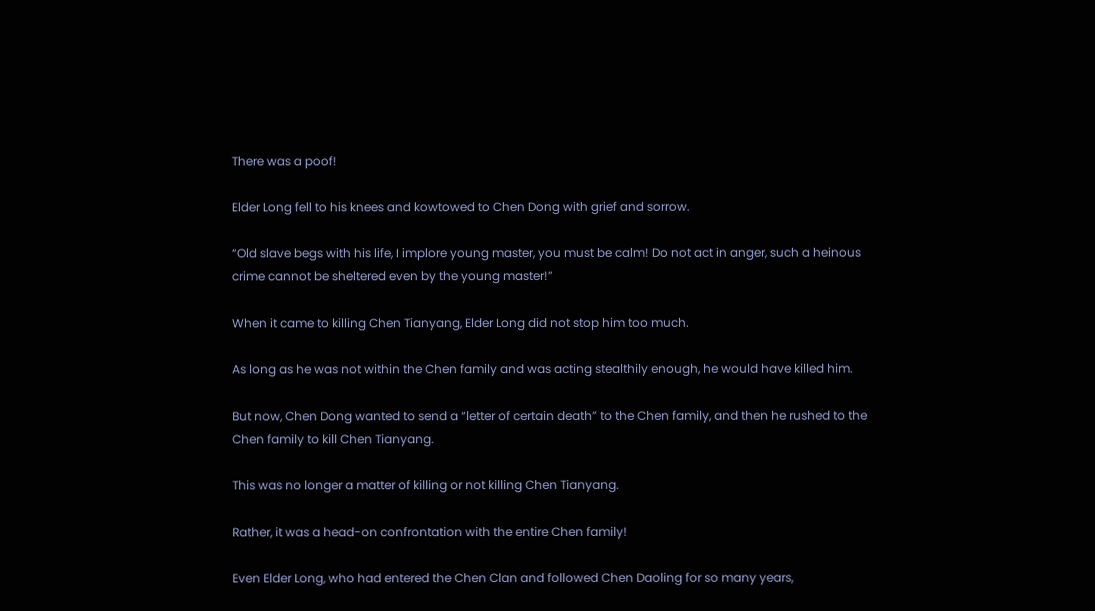There was a poof!

Elder Long fell to his knees and kowtowed to Chen Dong with grief and sorrow.

“Old slave begs with his life, I implore young master, you must be calm! Do not act in anger, such a heinous crime cannot be sheltered even by the young master!”

When it came to killing Chen Tianyang, Elder Long did not stop him too much.

As long as he was not within the Chen family and was acting stealthily enough, he would have killed him.

But now, Chen Dong wanted to send a “letter of certain death” to the Chen family, and then he rushed to the Chen family to kill Chen Tianyang.

This was no longer a matter of killing or not killing Chen Tianyang.

Rather, it was a head-on confrontation with the entire Chen family!

Even Elder Long, who had entered the Chen Clan and followed Chen Daoling for so many years,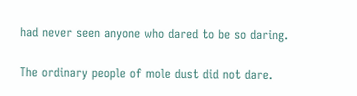had never seen anyone who dared to be so daring.

The ordinary people of mole dust did not dare.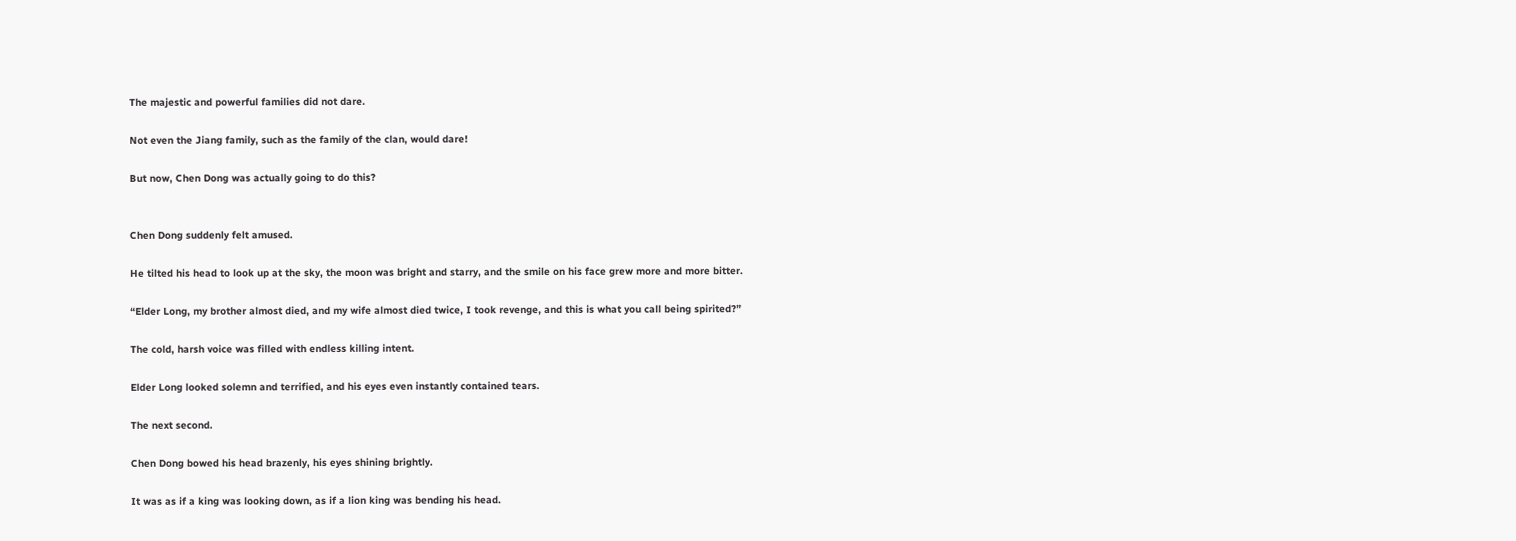The majestic and powerful families did not dare.

Not even the Jiang family, such as the family of the clan, would dare!

But now, Chen Dong was actually going to do this?


Chen Dong suddenly felt amused.

He tilted his head to look up at the sky, the moon was bright and starry, and the smile on his face grew more and more bitter.

“Elder Long, my brother almost died, and my wife almost died twice, I took revenge, and this is what you call being spirited?”

The cold, harsh voice was filled with endless killing intent.

Elder Long looked solemn and terrified, and his eyes even instantly contained tears.

The next second.

Chen Dong bowed his head brazenly, his eyes shining brightly.

It was as if a king was looking down, as if a lion king was bending his head.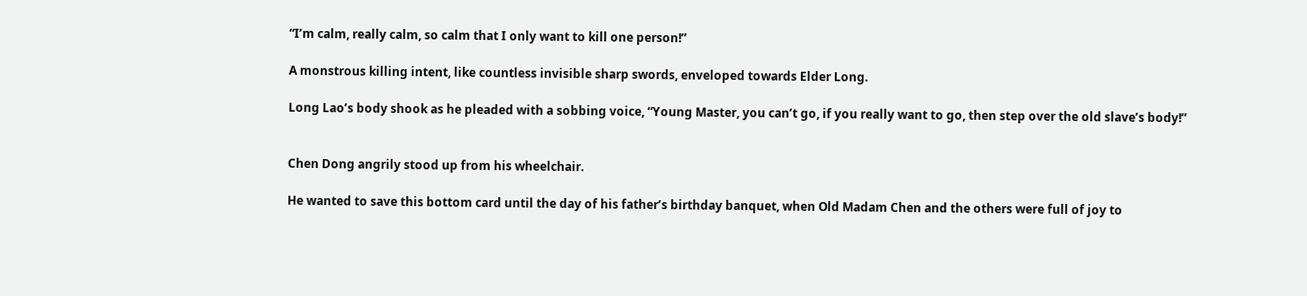“I’m calm, really calm, so calm that I only want to kill one person!”

A monstrous killing intent, like countless invisible sharp swords, enveloped towards Elder Long.

Long Lao’s body shook as he pleaded with a sobbing voice, “Young Master, you can’t go, if you really want to go, then step over the old slave’s body!”


Chen Dong angrily stood up from his wheelchair.

He wanted to save this bottom card until the day of his father’s birthday banquet, when Old Madam Chen and the others were full of joy to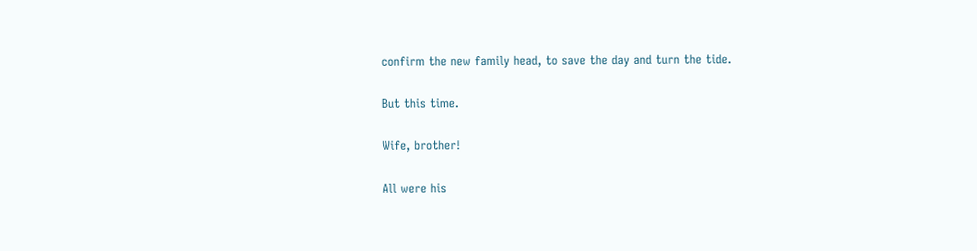confirm the new family head, to save the day and turn the tide.

But this time.

Wife, brother!

All were his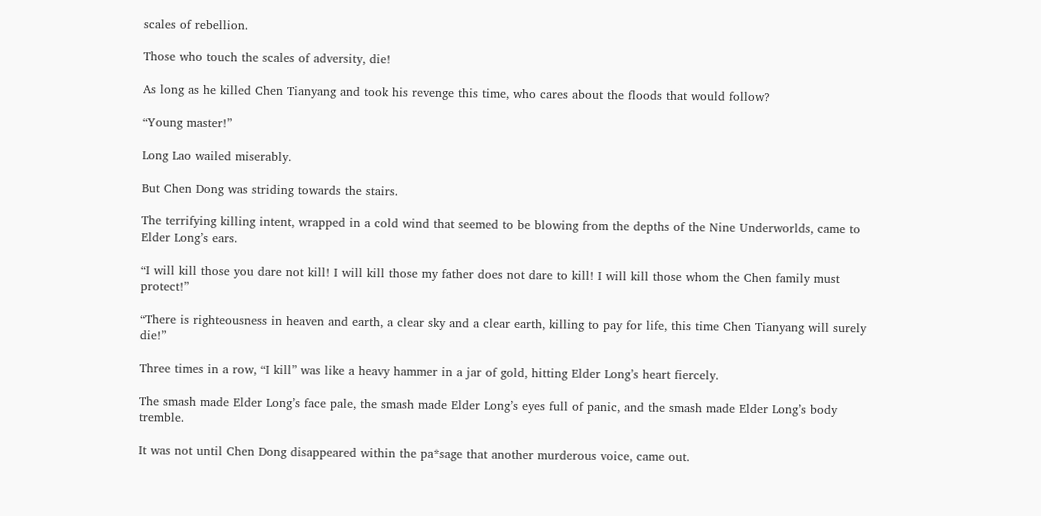scales of rebellion.

Those who touch the scales of adversity, die!

As long as he killed Chen Tianyang and took his revenge this time, who cares about the floods that would follow?

“Young master!”

Long Lao wailed miserably.

But Chen Dong was striding towards the stairs.

The terrifying killing intent, wrapped in a cold wind that seemed to be blowing from the depths of the Nine Underworlds, came to Elder Long’s ears.

“I will kill those you dare not kill! I will kill those my father does not dare to kill! I will kill those whom the Chen family must protect!”

“There is righteousness in heaven and earth, a clear sky and a clear earth, killing to pay for life, this time Chen Tianyang will surely die!”

Three times in a row, “I kill” was like a heavy hammer in a jar of gold, hitting Elder Long’s heart fiercely.

The smash made Elder Long’s face pale, the smash made Elder Long’s eyes full of panic, and the smash made Elder Long’s body tremble.

It was not until Chen Dong disappeared within the pa*sage that another murderous voice, came out.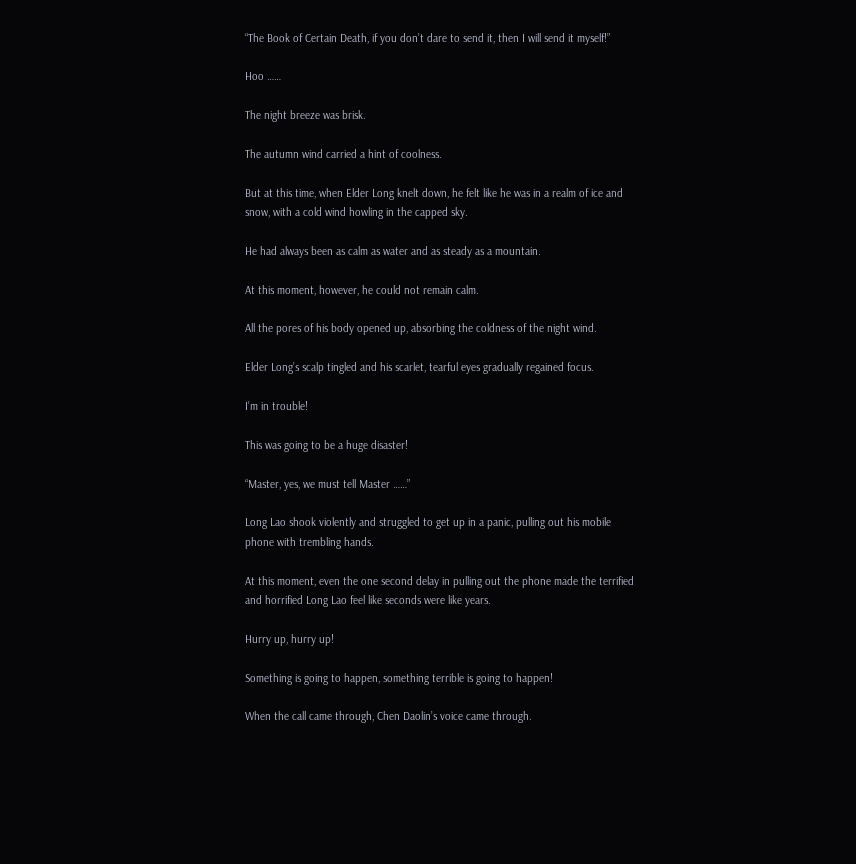“The Book of Certain Death, if you don’t dare to send it, then I will send it myself!”

Hoo ……

The night breeze was brisk.

The autumn wind carried a hint of coolness.

But at this time, when Elder Long knelt down, he felt like he was in a realm of ice and snow, with a cold wind howling in the capped sky.

He had always been as calm as water and as steady as a mountain.

At this moment, however, he could not remain calm.

All the pores of his body opened up, absorbing the coldness of the night wind.

Elder Long’s scalp tingled and his scarlet, tearful eyes gradually regained focus.

I’m in trouble!

This was going to be a huge disaster!

“Master, yes, we must tell Master ……”

Long Lao shook violently and struggled to get up in a panic, pulling out his mobile phone with trembling hands.

At this moment, even the one second delay in pulling out the phone made the terrified and horrified Long Lao feel like seconds were like years.

Hurry up, hurry up!

Something is going to happen, something terrible is going to happen!

When the call came through, Chen Daolin’s voice came through.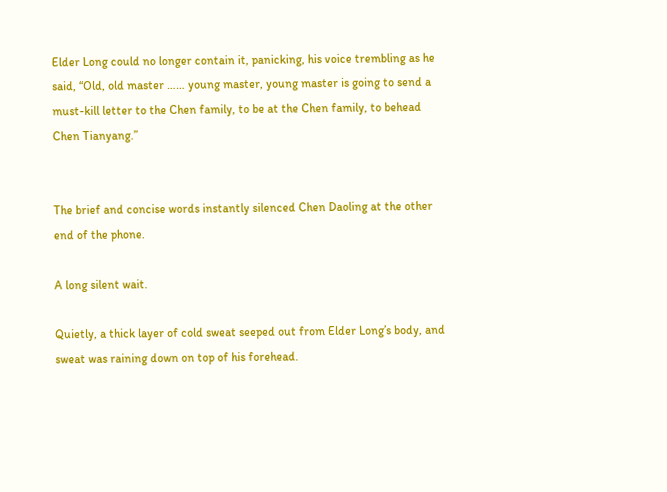Elder Long could no longer contain it, panicking, his voice trembling as he said, “Old, old master …… young master, young master is going to send a must-kill letter to the Chen family, to be at the Chen family, to behead Chen Tianyang.”


The brief and concise words instantly silenced Chen Daoling at the other end of the phone.

A long silent wait.

Quietly, a thick layer of cold sweat seeped out from Elder Long’s body, and sweat was raining down on top of his forehead.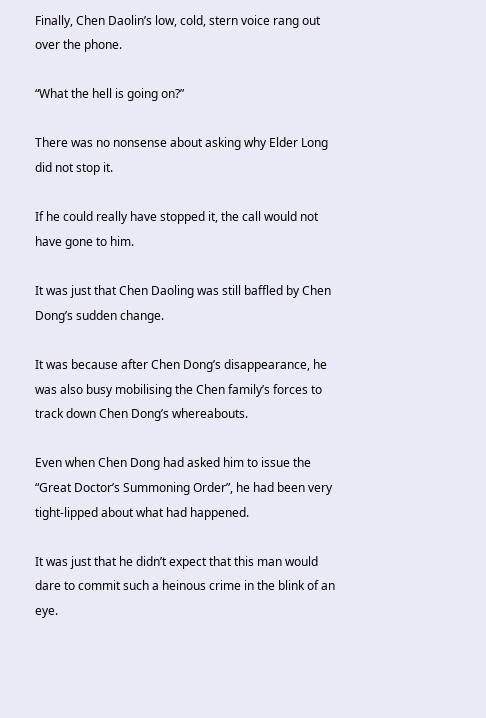Finally, Chen Daolin’s low, cold, stern voice rang out over the phone.

“What the hell is going on?”

There was no nonsense about asking why Elder Long did not stop it.

If he could really have stopped it, the call would not have gone to him.

It was just that Chen Daoling was still baffled by Chen Dong’s sudden change.

It was because after Chen Dong’s disappearance, he was also busy mobilising the Chen family’s forces to track down Chen Dong’s whereabouts.

Even when Chen Dong had asked him to issue the “Great Doctor’s Summoning Order”, he had been very tight-lipped about what had happened.

It was just that he didn’t expect that this man would dare to commit such a heinous crime in the blink of an eye.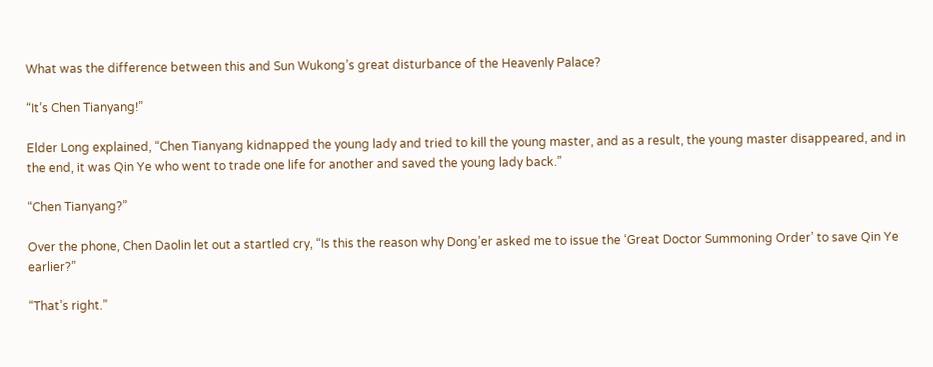What was the difference between this and Sun Wukong’s great disturbance of the Heavenly Palace?

“It’s Chen Tianyang!”

Elder Long explained, “Chen Tianyang kidnapped the young lady and tried to kill the young master, and as a result, the young master disappeared, and in the end, it was Qin Ye who went to trade one life for another and saved the young lady back.”

“Chen Tianyang?”

Over the phone, Chen Daolin let out a startled cry, “Is this the reason why Dong’er asked me to issue the ‘Great Doctor Summoning Order’ to save Qin Ye earlier?”

“That’s right.”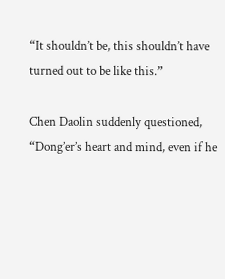“It shouldn’t be, this shouldn’t have turned out to be like this.”

Chen Daolin suddenly questioned, “Dong’er’s heart and mind, even if he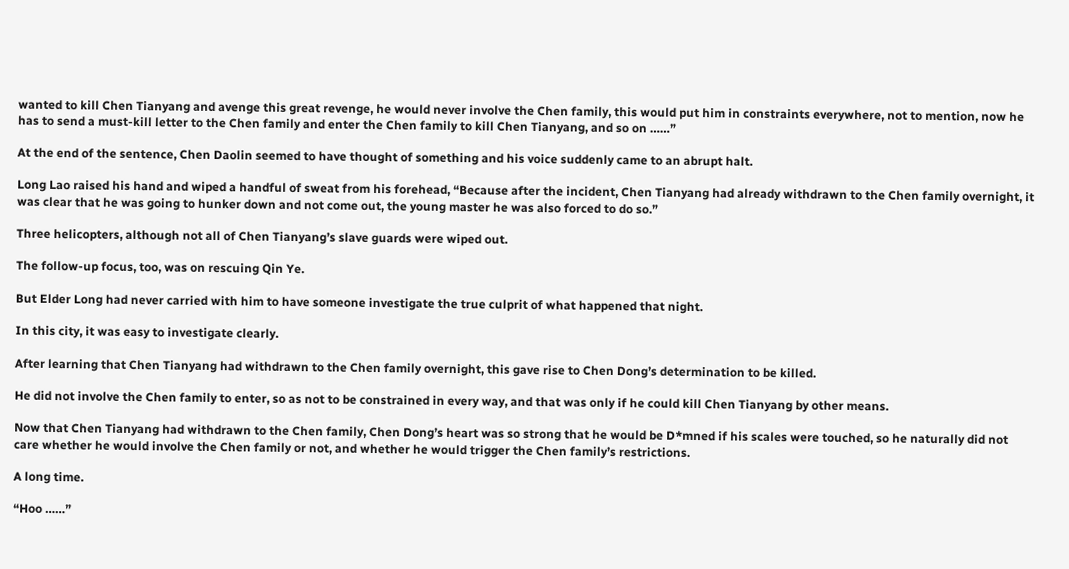wanted to kill Chen Tianyang and avenge this great revenge, he would never involve the Chen family, this would put him in constraints everywhere, not to mention, now he has to send a must-kill letter to the Chen family and enter the Chen family to kill Chen Tianyang, and so on ……”

At the end of the sentence, Chen Daolin seemed to have thought of something and his voice suddenly came to an abrupt halt.

Long Lao raised his hand and wiped a handful of sweat from his forehead, “Because after the incident, Chen Tianyang had already withdrawn to the Chen family overnight, it was clear that he was going to hunker down and not come out, the young master he was also forced to do so.”

Three helicopters, although not all of Chen Tianyang’s slave guards were wiped out.

The follow-up focus, too, was on rescuing Qin Ye.

But Elder Long had never carried with him to have someone investigate the true culprit of what happened that night.

In this city, it was easy to investigate clearly.

After learning that Chen Tianyang had withdrawn to the Chen family overnight, this gave rise to Chen Dong’s determination to be killed.

He did not involve the Chen family to enter, so as not to be constrained in every way, and that was only if he could kill Chen Tianyang by other means.

Now that Chen Tianyang had withdrawn to the Chen family, Chen Dong’s heart was so strong that he would be D*mned if his scales were touched, so he naturally did not care whether he would involve the Chen family or not, and whether he would trigger the Chen family’s restrictions.

A long time.

“Hoo ……”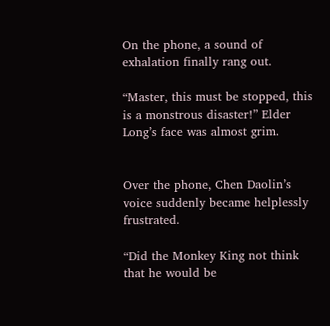On the phone, a sound of exhalation finally rang out.

“Master, this must be stopped, this is a monstrous disaster!” Elder Long’s face was almost grim.


Over the phone, Chen Daolin’s voice suddenly became helplessly frustrated.

“Did the Monkey King not think that he would be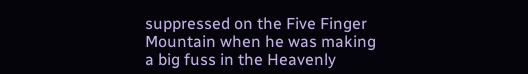suppressed on the Five Finger Mountain when he was making a big fuss in the Heavenly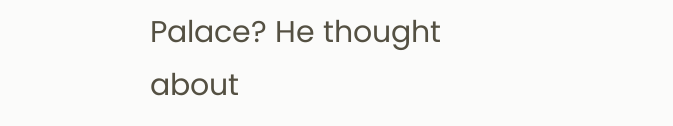Palace? He thought about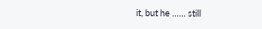it, but he …… still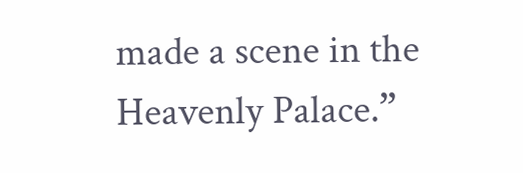made a scene in the Heavenly Palace.”